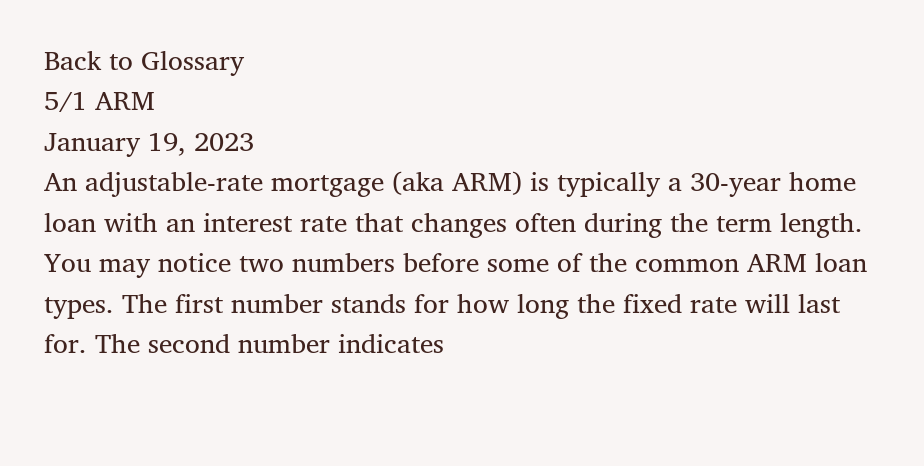Back to Glossary
5/1 ARM
January 19, 2023
An adjustable-rate mortgage (aka ARM) is typically a 30-year home loan with an interest rate that changes often during the term length. You may notice two numbers before some of the common ARM loan types. The first number stands for how long the fixed rate will last for. The second number indicates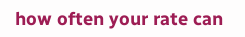how often your rate can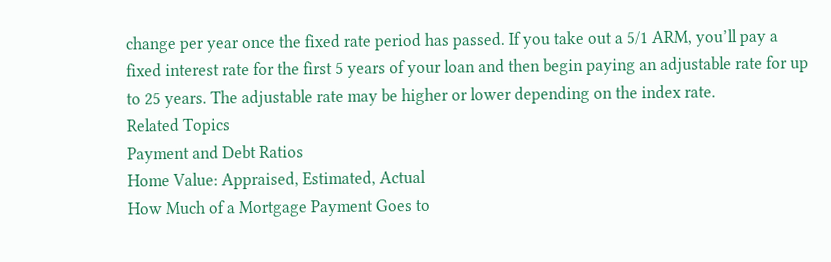change per year once the fixed rate period has passed. If you take out a 5/1 ARM, you’ll pay a fixed interest rate for the first 5 years of your loan and then begin paying an adjustable rate for up to 25 years. The adjustable rate may be higher or lower depending on the index rate.
Related Topics
Payment and Debt Ratios
Home Value: Appraised, Estimated, Actual
How Much of a Mortgage Payment Goes to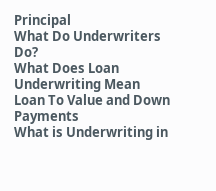Principal
What Do Underwriters Do?
What Does Loan Underwriting Mean
Loan To Value and Down Payments
What is Underwriting in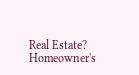Real Estate?
Homeowner's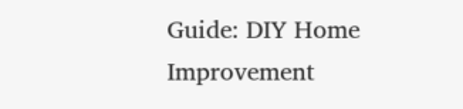Guide: DIY Home Improvement